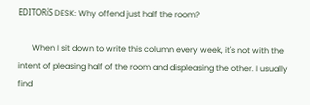EDITORíS DESK: Why offend just half the room?

       When I sit down to write this column every week, it's not with the intent of pleasing half of the room and displeasing the other. I usually find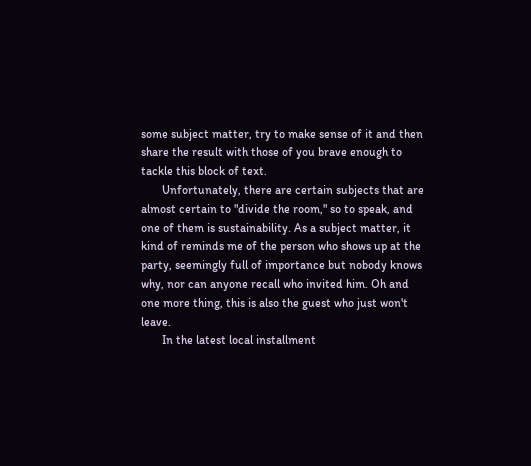some subject matter, try to make sense of it and then share the result with those of you brave enough to tackle this block of text.
       Unfortunately, there are certain subjects that are almost certain to "divide the room," so to speak, and one of them is sustainability. As a subject matter, it kind of reminds me of the person who shows up at the party, seemingly full of importance but nobody knows why, nor can anyone recall who invited him. Oh and one more thing, this is also the guest who just won't leave.
       In the latest local installment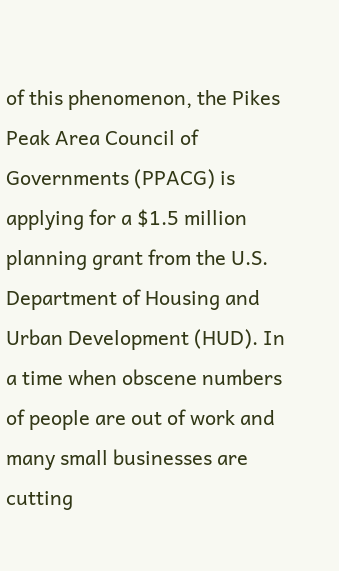of this phenomenon, the Pikes Peak Area Council of Governments (PPACG) is applying for a $1.5 million planning grant from the U.S. Department of Housing and Urban Development (HUD). In a time when obscene numbers of people are out of work and many small businesses are cutting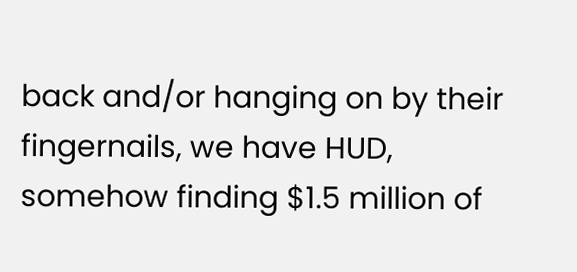back and/or hanging on by their fingernails, we have HUD, somehow finding $1.5 million of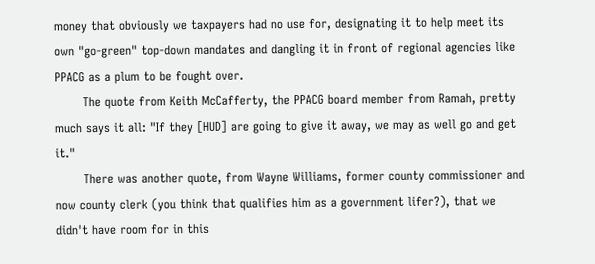money that obviously we taxpayers had no use for, designating it to help meet its own "go-green" top-down mandates and dangling it in front of regional agencies like PPACG as a plum to be fought over.
       The quote from Keith McCafferty, the PPACG board member from Ramah, pretty much says it all: "If they [HUD] are going to give it away, we may as well go and get it."
       There was another quote, from Wayne Williams, former county commissioner and now county clerk (you think that qualifies him as a government lifer?), that we didn't have room for in this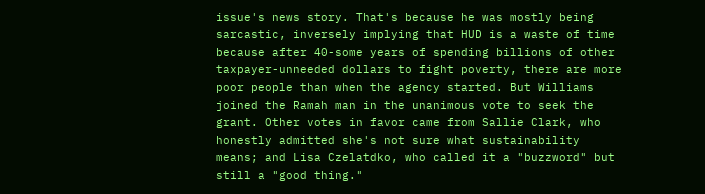issue's news story. That's because he was mostly being sarcastic, inversely implying that HUD is a waste of time because after 40-some years of spending billions of other taxpayer-unneeded dollars to fight poverty, there are more poor people than when the agency started. But Williams joined the Ramah man in the unanimous vote to seek the grant. Other votes in favor came from Sallie Clark, who honestly admitted she's not sure what sustainability means; and Lisa Czelatdko, who called it a "buzzword" but still a "good thing."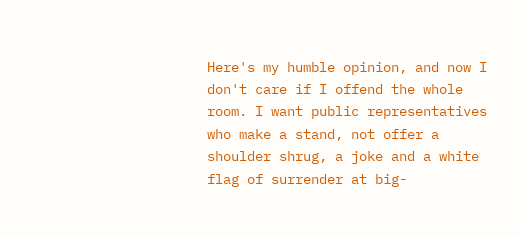Here's my humble opinion, and now I don't care if I offend the whole room. I want public representatives who make a stand, not offer a shoulder shrug, a joke and a white flag of surrender at big-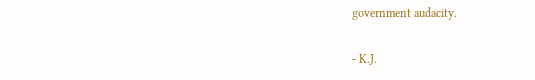government audacity.

- K.J.